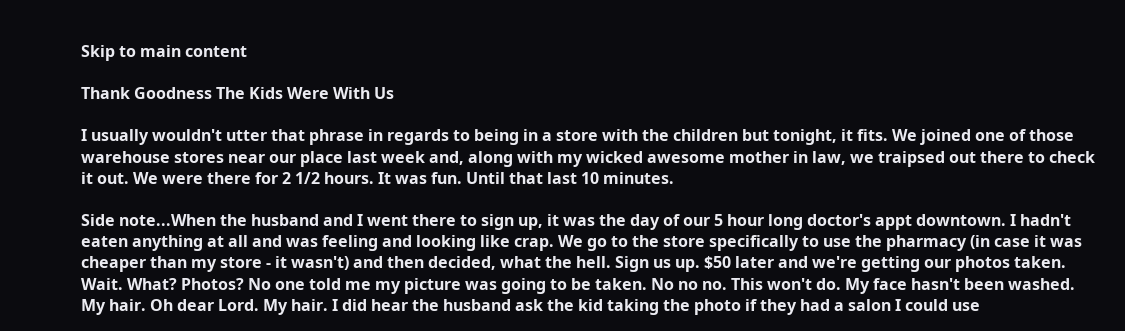Skip to main content

Thank Goodness The Kids Were With Us

I usually wouldn't utter that phrase in regards to being in a store with the children but tonight, it fits. We joined one of those warehouse stores near our place last week and, along with my wicked awesome mother in law, we traipsed out there to check it out. We were there for 2 1/2 hours. It was fun. Until that last 10 minutes.

Side note...When the husband and I went there to sign up, it was the day of our 5 hour long doctor's appt downtown. I hadn't eaten anything at all and was feeling and looking like crap. We go to the store specifically to use the pharmacy (in case it was cheaper than my store - it wasn't) and then decided, what the hell. Sign us up. $50 later and we're getting our photos taken. Wait. What? Photos? No one told me my picture was going to be taken. No no no. This won't do. My face hasn't been washed. My hair. Oh dear Lord. My hair. I did hear the husband ask the kid taking the photo if they had a salon I could use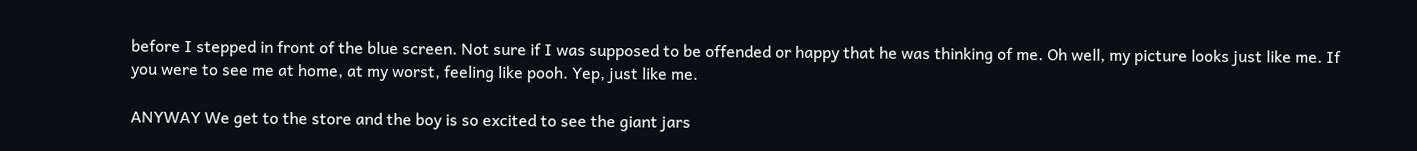before I stepped in front of the blue screen. Not sure if I was supposed to be offended or happy that he was thinking of me. Oh well, my picture looks just like me. If you were to see me at home, at my worst, feeling like pooh. Yep, just like me.

ANYWAY We get to the store and the boy is so excited to see the giant jars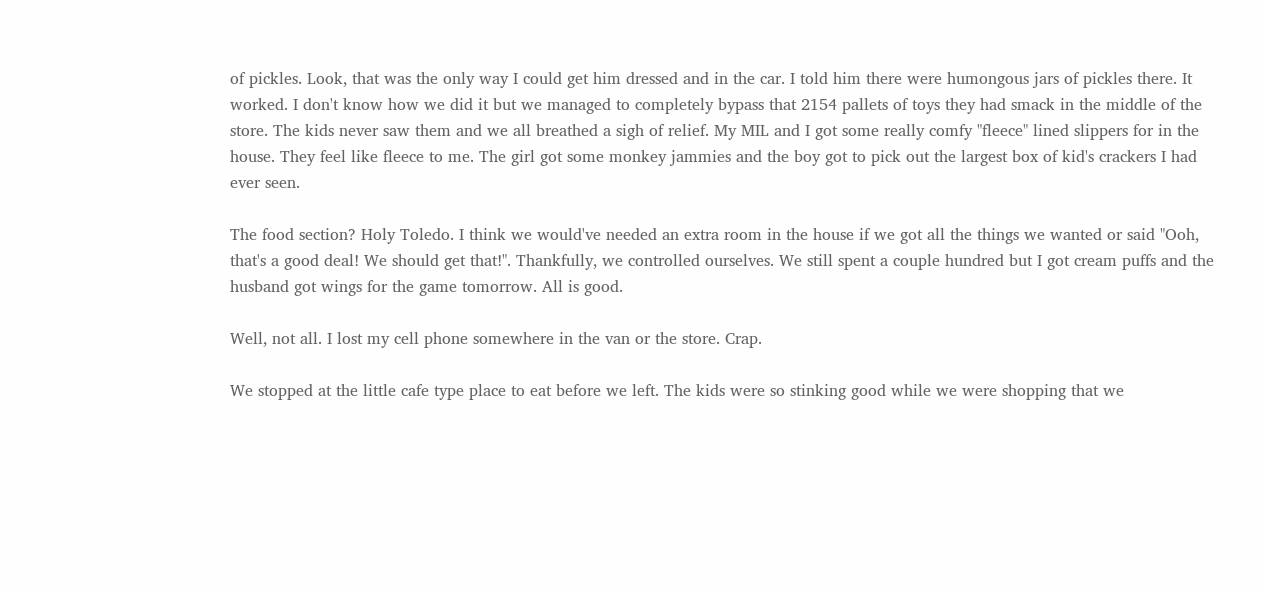of pickles. Look, that was the only way I could get him dressed and in the car. I told him there were humongous jars of pickles there. It worked. I don't know how we did it but we managed to completely bypass that 2154 pallets of toys they had smack in the middle of the store. The kids never saw them and we all breathed a sigh of relief. My MIL and I got some really comfy "fleece" lined slippers for in the house. They feel like fleece to me. The girl got some monkey jammies and the boy got to pick out the largest box of kid's crackers I had ever seen.

The food section? Holy Toledo. I think we would've needed an extra room in the house if we got all the things we wanted or said "Ooh, that's a good deal! We should get that!". Thankfully, we controlled ourselves. We still spent a couple hundred but I got cream puffs and the husband got wings for the game tomorrow. All is good.

Well, not all. I lost my cell phone somewhere in the van or the store. Crap.

We stopped at the little cafe type place to eat before we left. The kids were so stinking good while we were shopping that we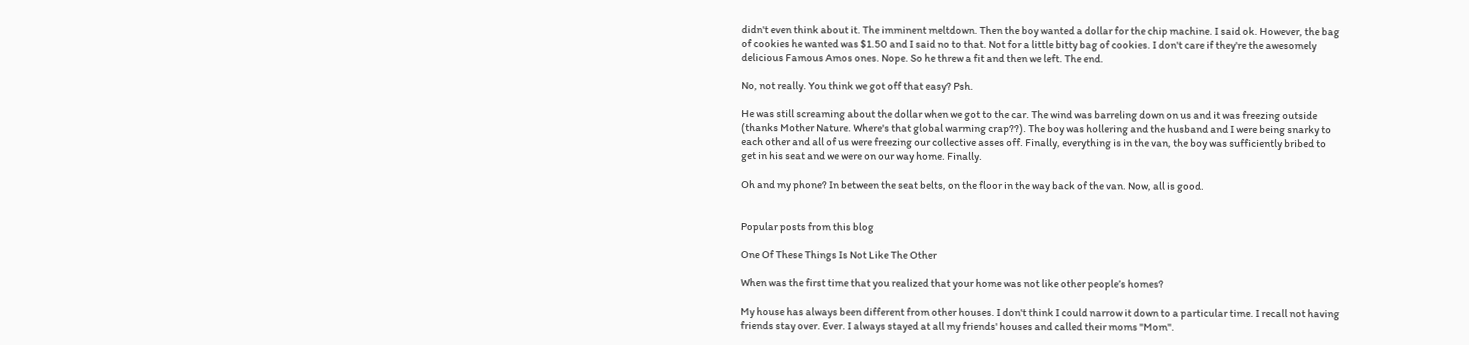didn't even think about it. The imminent meltdown. Then the boy wanted a dollar for the chip machine. I said ok. However, the bag of cookies he wanted was $1.50 and I said no to that. Not for a little bitty bag of cookies. I don't care if they're the awesomely delicious Famous Amos ones. Nope. So he threw a fit and then we left. The end.

No, not really. You think we got off that easy? Psh.

He was still screaming about the dollar when we got to the car. The wind was barreling down on us and it was freezing outside (thanks Mother Nature. Where's that global warming crap??). The boy was hollering and the husband and I were being snarky to each other and all of us were freezing our collective asses off. Finally, everything is in the van, the boy was sufficiently bribed to get in his seat and we were on our way home. Finally.

Oh and my phone? In between the seat belts, on the floor in the way back of the van. Now, all is good.


Popular posts from this blog

One Of These Things Is Not Like The Other

When was the first time that you realized that your home was not like other people’s homes?

My house has always been different from other houses. I don't think I could narrow it down to a particular time. I recall not having friends stay over. Ever. I always stayed at all my friends' houses and called their moms "Mom".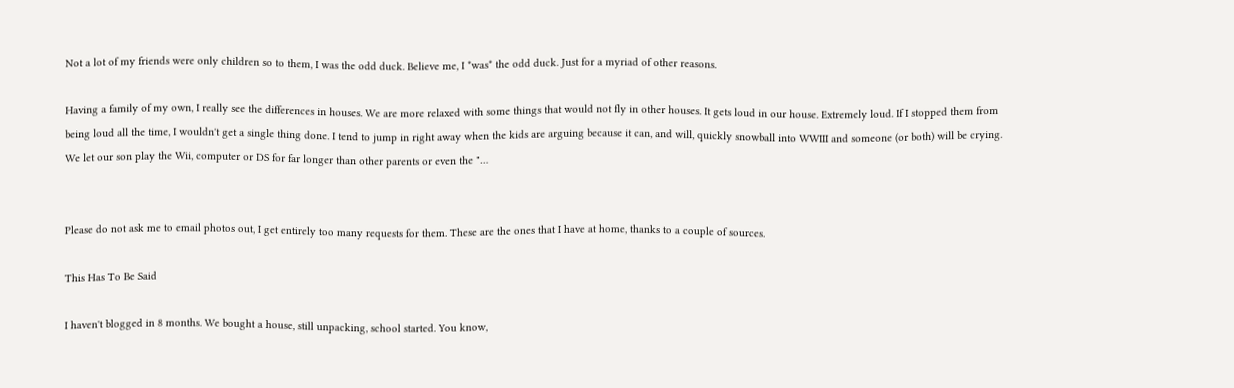Not a lot of my friends were only children so to them, I was the odd duck. Believe me, I *was* the odd duck. Just for a myriad of other reasons.

Having a family of my own, I really see the differences in houses. We are more relaxed with some things that would not fly in other houses. It gets loud in our house. Extremely loud. If I stopped them from being loud all the time, I wouldn't get a single thing done. I tend to jump in right away when the kids are arguing because it can, and will, quickly snowball into WWIII and someone (or both) will be crying. We let our son play the Wii, computer or DS for far longer than other parents or even the "…


Please do not ask me to email photos out, I get entirely too many requests for them. These are the ones that I have at home, thanks to a couple of sources.

This Has To Be Said

I haven't blogged in 8 months. We bought a house, still unpacking, school started. You know,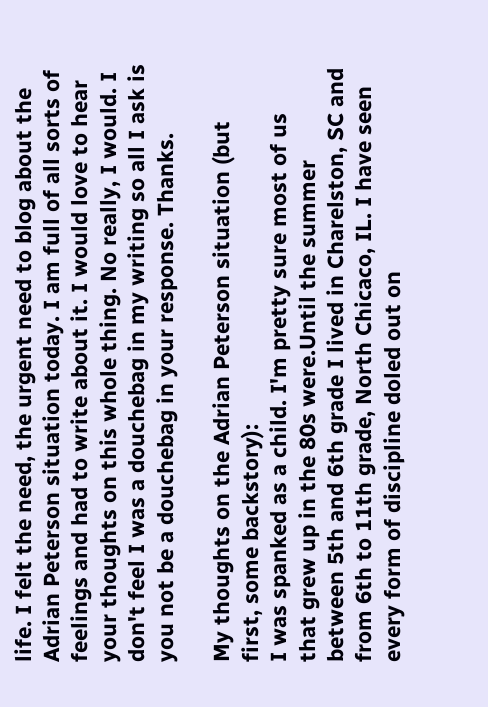life. I felt the need, the urgent need to blog about the Adrian Peterson situation today. I am full of all sorts of feelings and had to write about it. I would love to hear your thoughts on this whole thing. No really, I would. I don't feel I was a douchebag in my writing so all I ask is you not be a douchebag in your response. Thanks.

My thoughts on the Adrian Peterson situation (but first, some backstory):
I was spanked as a child. I'm pretty sure most of us that grew up in the 80s were.Until the summer between 5th and 6th grade I lived in Charelston, SC and from 6th to 11th grade, North Chicaco, IL. I have seen every form of discipline doled out on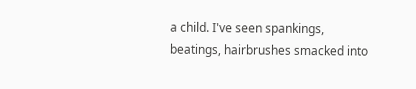a child. I've seen spankings, beatings, hairbrushes smacked into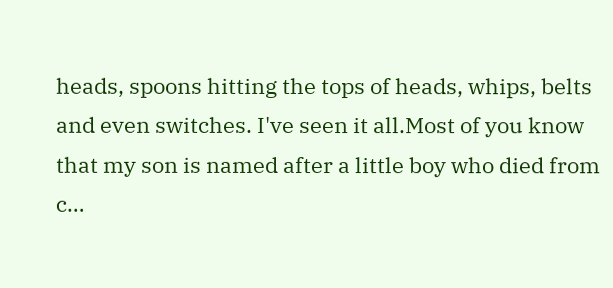heads, spoons hitting the tops of heads, whips, belts and even switches. I've seen it all.Most of you know that my son is named after a little boy who died from c…